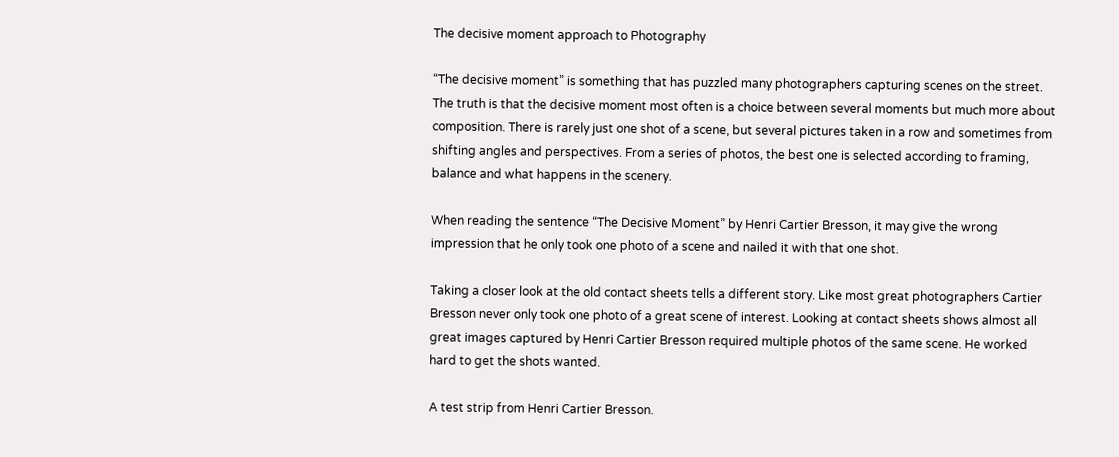The decisive moment approach to Photography

“The decisive moment” is something that has puzzled many photographers capturing scenes on the street. The truth is that the decisive moment most often is a choice between several moments but much more about composition. There is rarely just one shot of a scene, but several pictures taken in a row and sometimes from shifting angles and perspectives. From a series of photos, the best one is selected according to framing, balance and what happens in the scenery.

When reading the sentence “The Decisive Moment” by Henri Cartier Bresson, it may give the wrong impression that he only took one photo of a scene and nailed it with that one shot.

Taking a closer look at the old contact sheets tells a different story. Like most great photographers Cartier Bresson never only took one photo of a great scene of interest. Looking at contact sheets shows almost all great images captured by Henri Cartier Bresson required multiple photos of the same scene. He worked hard to get the shots wanted.

A test strip from Henri Cartier Bresson.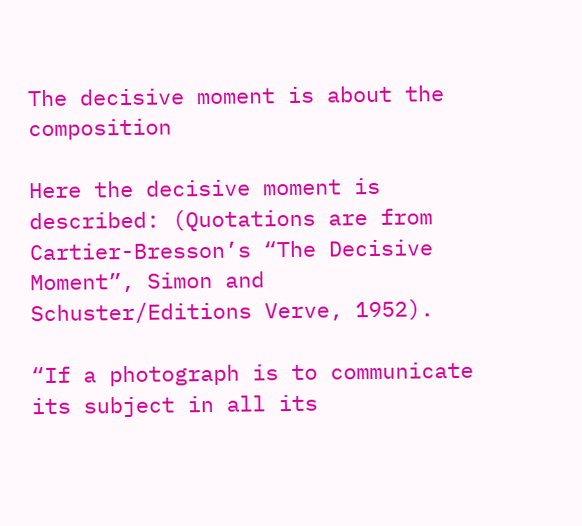The decisive moment is about the composition

Here the decisive moment is described: (Quotations are from Cartier-Bresson’s “The Decisive Moment”, Simon and Schuster/Editions Verve, 1952).

“If a photograph is to communicate its subject in all its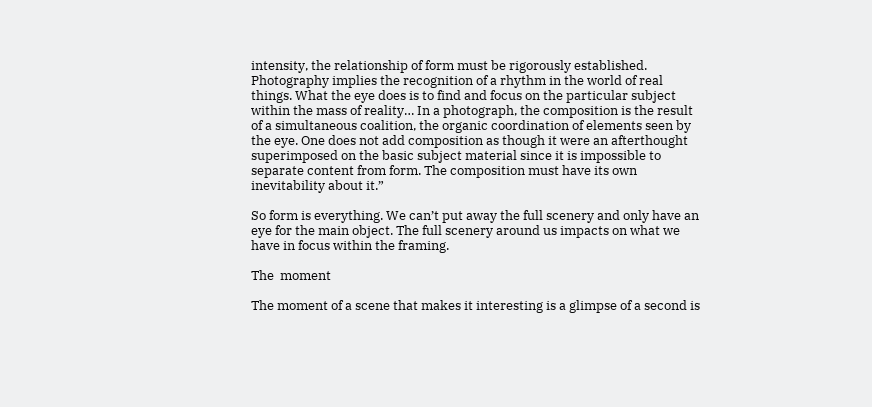intensity, the relationship of form must be rigorously established. Photography implies the recognition of a rhythm in the world of real things. What the eye does is to find and focus on the particular subject within the mass of reality… In a photograph, the composition is the result of a simultaneous coalition, the organic coordination of elements seen by the eye. One does not add composition as though it were an afterthought superimposed on the basic subject material since it is impossible to separate content from form. The composition must have its own inevitability about it.”

So form is everything. We can’t put away the full scenery and only have an eye for the main object. The full scenery around us impacts on what we have in focus within the framing.

The  moment

The moment of a scene that makes it interesting is a glimpse of a second is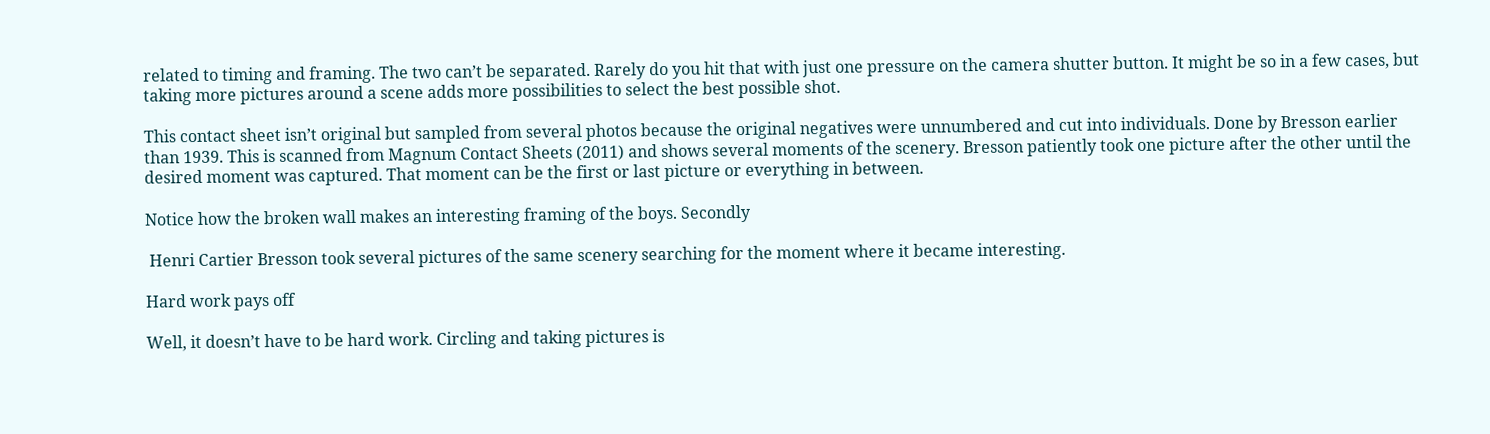related to timing and framing. The two can’t be separated. Rarely do you hit that with just one pressure on the camera shutter button. It might be so in a few cases, but taking more pictures around a scene adds more possibilities to select the best possible shot.

This contact sheet isn’t original but sampled from several photos because the original negatives were unnumbered and cut into individuals. Done by Bresson earlier than 1939. This is scanned from Magnum Contact Sheets (2011) and shows several moments of the scenery. Bresson patiently took one picture after the other until the desired moment was captured. That moment can be the first or last picture or everything in between.

Notice how the broken wall makes an interesting framing of the boys. Secondly

 Henri Cartier Bresson took several pictures of the same scenery searching for the moment where it became interesting.

Hard work pays off

Well, it doesn’t have to be hard work. Circling and taking pictures is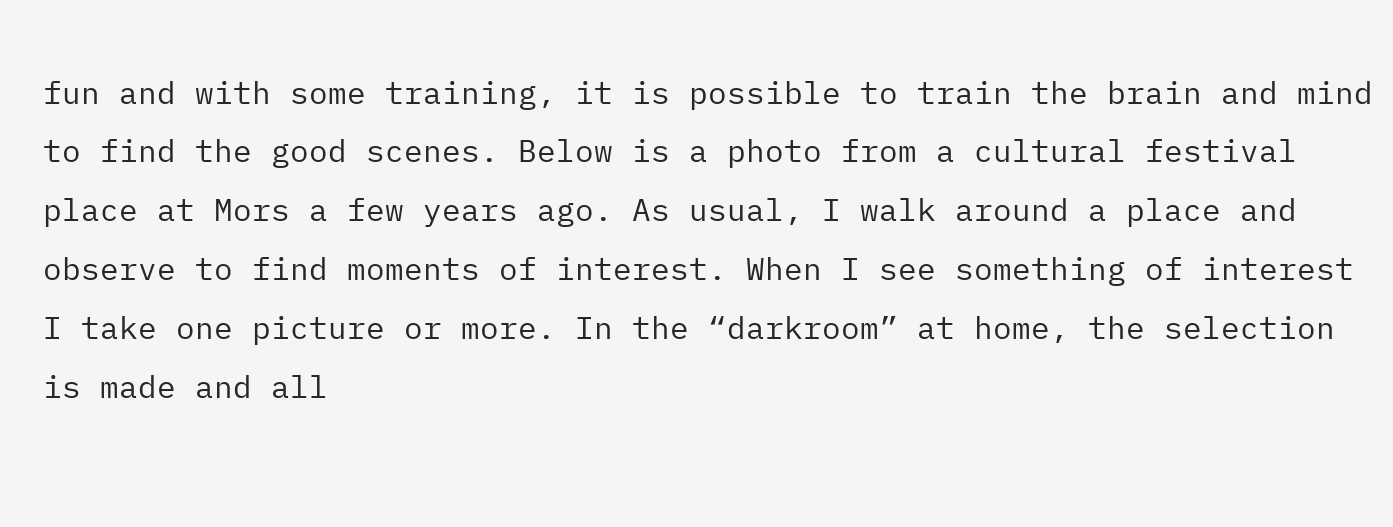fun and with some training, it is possible to train the brain and mind to find the good scenes. Below is a photo from a cultural festival place at Mors a few years ago. As usual, I walk around a place and observe to find moments of interest. When I see something of interest I take one picture or more. In the “darkroom” at home, the selection is made and all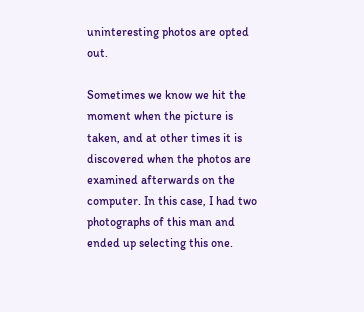uninteresting photos are opted out.

Sometimes we know we hit the moment when the picture is taken, and at other times it is discovered when the photos are examined afterwards on the computer. In this case, I had two photographs of this man and ended up selecting this one.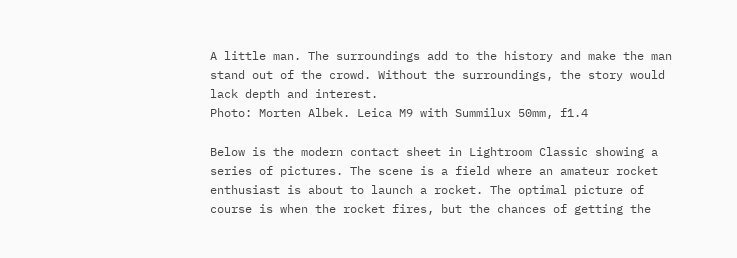A little man. The surroundings add to the history and make the man stand out of the crowd. Without the surroundings, the story would lack depth and interest.
Photo: Morten Albek. Leica M9 with Summilux 50mm, f1.4

Below is the modern contact sheet in Lightroom Classic showing a series of pictures. The scene is a field where an amateur rocket enthusiast is about to launch a rocket. The optimal picture of course is when the rocket fires, but the chances of getting the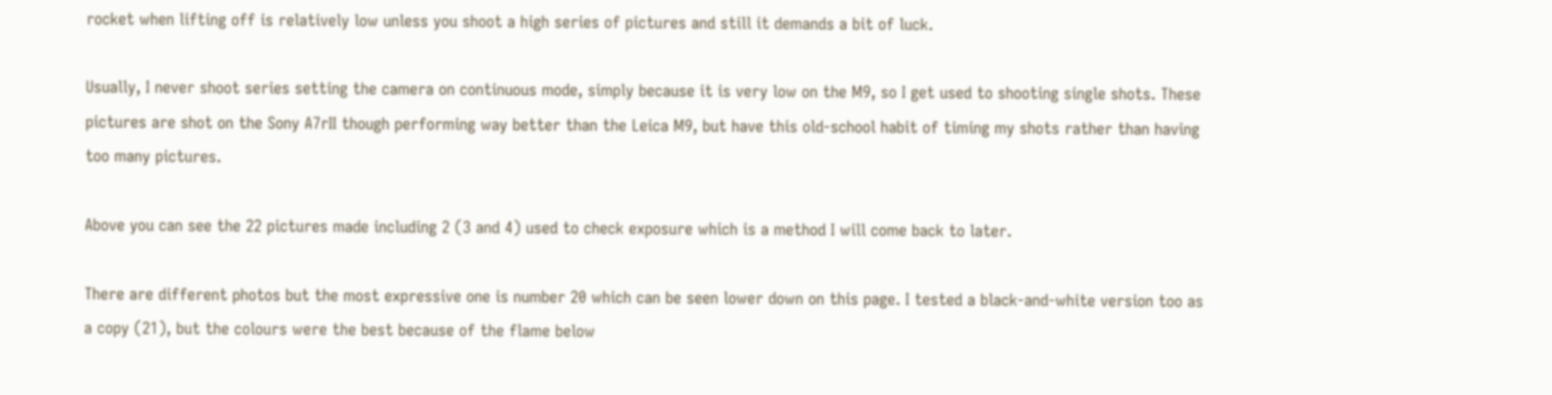rocket when lifting off is relatively low unless you shoot a high series of pictures and still it demands a bit of luck.

Usually, I never shoot series setting the camera on continuous mode, simply because it is very low on the M9, so I get used to shooting single shots. These pictures are shot on the Sony A7rII though performing way better than the Leica M9, but have this old-school habit of timing my shots rather than having too many pictures.

Above you can see the 22 pictures made including 2 (3 and 4) used to check exposure which is a method I will come back to later.

There are different photos but the most expressive one is number 20 which can be seen lower down on this page. I tested a black-and-white version too as a copy (21), but the colours were the best because of the flame below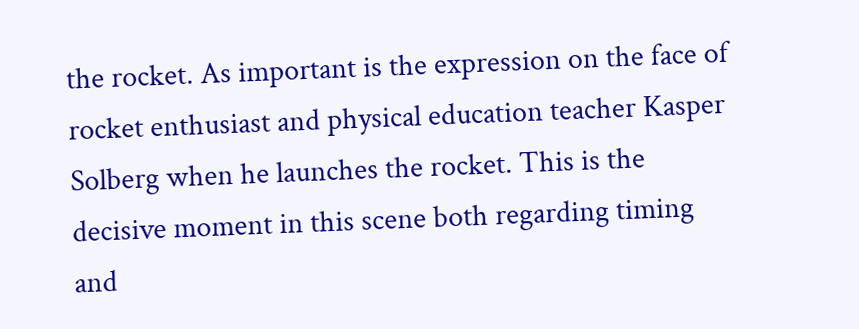the rocket. As important is the expression on the face of rocket enthusiast and physical education teacher Kasper Solberg when he launches the rocket. This is the decisive moment in this scene both regarding timing and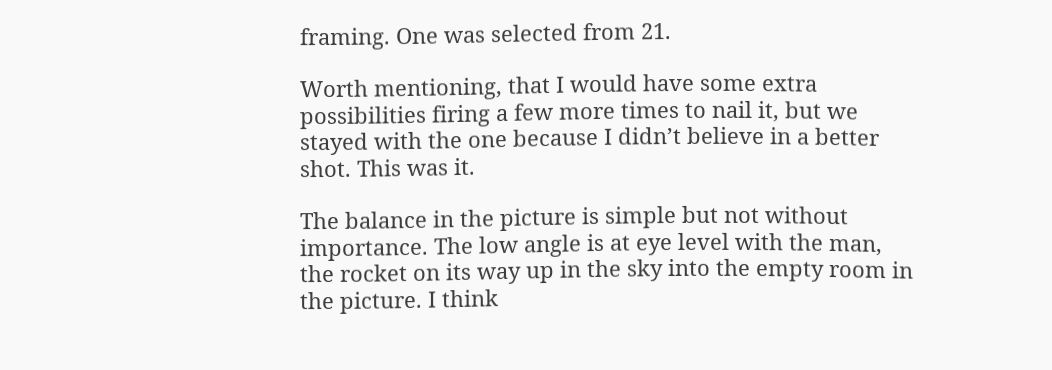framing. One was selected from 21.

Worth mentioning, that I would have some extra possibilities firing a few more times to nail it, but we stayed with the one because I didn’t believe in a better shot. This was it.

The balance in the picture is simple but not without importance. The low angle is at eye level with the man, the rocket on its way up in the sky into the empty room in the picture. I think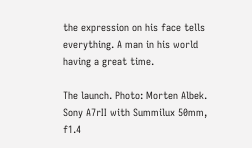the expression on his face tells everything. A man in his world having a great time.

The launch. Photo: Morten Albek. Sony A7rII with Summilux 50mm, f1.4